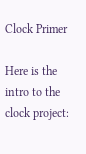Clock Primer

Here is the intro to the clock project: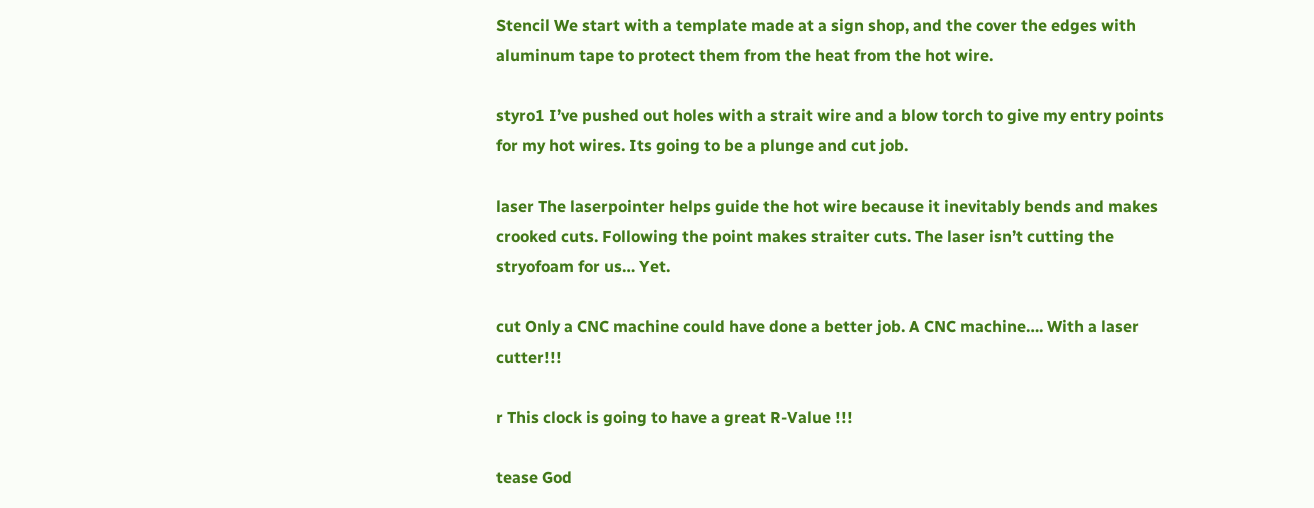Stencil We start with a template made at a sign shop, and the cover the edges with aluminum tape to protect them from the heat from the hot wire.

styro1 I’ve pushed out holes with a strait wire and a blow torch to give my entry points for my hot wires. Its going to be a plunge and cut job.

laser The laserpointer helps guide the hot wire because it inevitably bends and makes crooked cuts. Following the point makes straiter cuts. The laser isn’t cutting the stryofoam for us… Yet.

cut Only a CNC machine could have done a better job. A CNC machine…. With a laser cutter!!!

r This clock is going to have a great R-Value !!!

tease God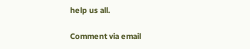help us all.

Comment via email